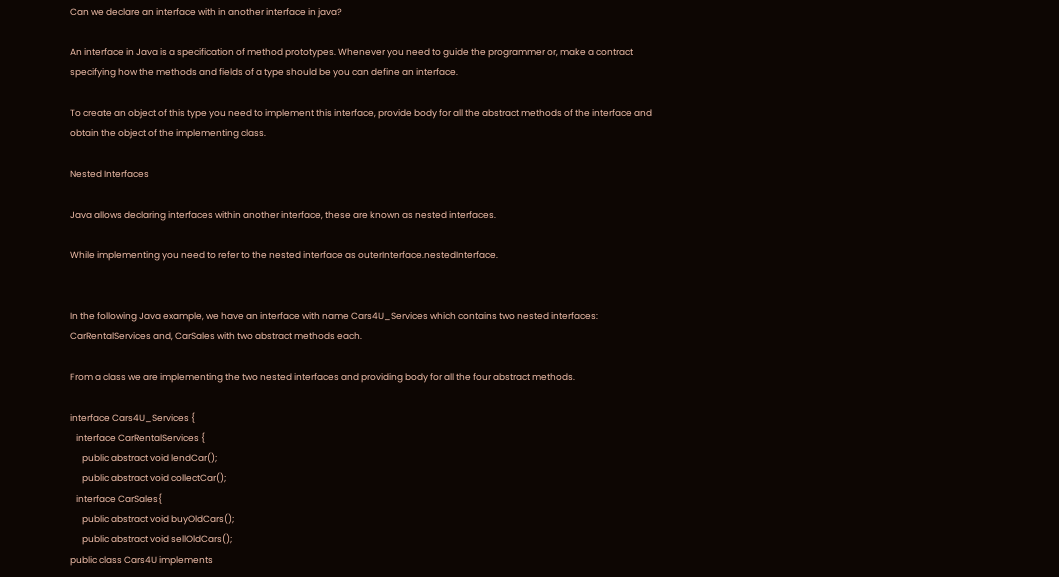Can we declare an interface with in another interface in java?

An interface in Java is a specification of method prototypes. Whenever you need to guide the programmer or, make a contract specifying how the methods and fields of a type should be you can define an interface.

To create an object of this type you need to implement this interface, provide body for all the abstract methods of the interface and obtain the object of the implementing class.

Nested Interfaces

Java allows declaring interfaces within another interface, these are known as nested interfaces.

While implementing you need to refer to the nested interface as outerInterface.nestedInterface.


In the following Java example, we have an interface with name Cars4U_Services which contains two nested interfaces: CarRentalServices and, CarSales with two abstract methods each.

From a class we are implementing the two nested interfaces and providing body for all the four abstract methods.

interface Cars4U_Services {
   interface CarRentalServices {
      public abstract void lendCar();
      public abstract void collectCar();
   interface CarSales{
      public abstract void buyOldCars();
      public abstract void sellOldCars();
public class Cars4U implements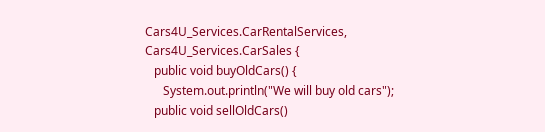Cars4U_Services.CarRentalServices,
Cars4U_Services.CarSales {
   public void buyOldCars() {
      System.out.println("We will buy old cars");
   public void sellOldCars()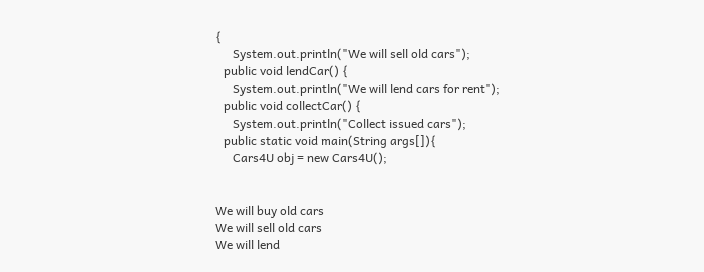{
      System.out.println("We will sell old cars");
   public void lendCar() {
      System.out.println("We will lend cars for rent");
   public void collectCar() {
      System.out.println("Collect issued cars");
   public static void main(String args[]){
      Cars4U obj = new Cars4U();


We will buy old cars
We will sell old cars
We will lend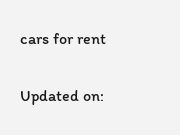cars for rent

Updated on: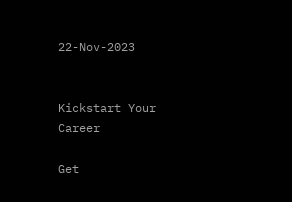22-Nov-2023


Kickstart Your Career

Get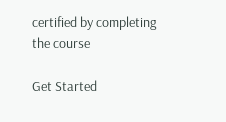certified by completing the course

Get Started